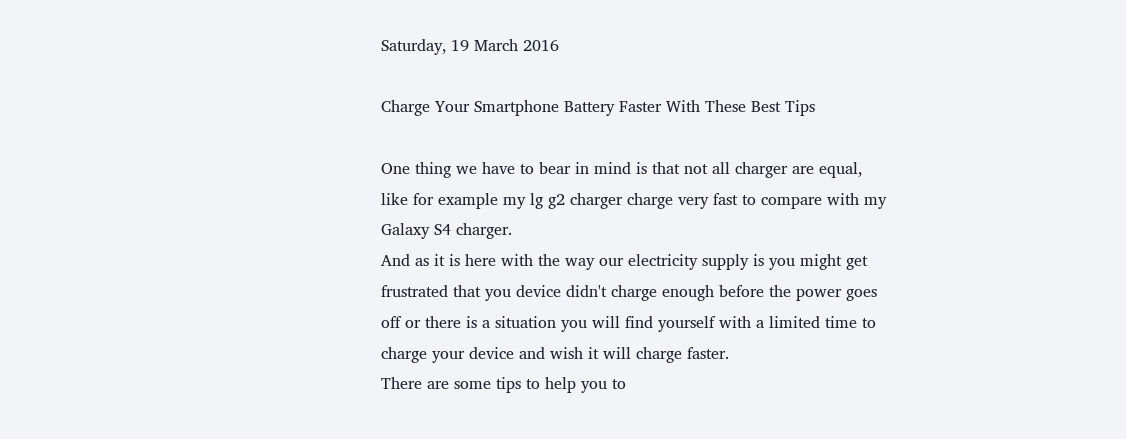Saturday, 19 March 2016

Charge Your Smartphone Battery Faster With These Best Tips

One thing we have to bear in mind is that not all charger are equal, like for example my lg g2 charger charge very fast to compare with my Galaxy S4 charger.
And as it is here with the way our electricity supply is you might get frustrated that you device didn't charge enough before the power goes off or there is a situation you will find yourself with a limited time to charge your device and wish it will charge faster.
There are some tips to help you to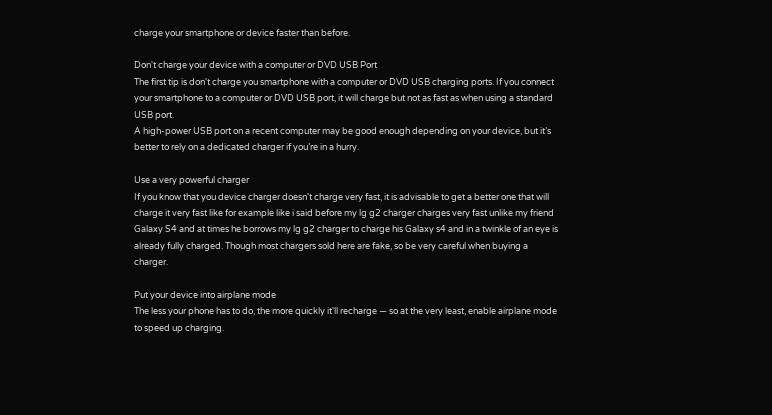charge your smartphone or device faster than before.

Don't charge your device with a computer or DVD USB Port
The first tip is don't charge you smartphone with a computer or DVD USB charging ports. If you connect your smartphone to a computer or DVD USB port, it will charge but not as fast as when using a standard USB port.
A high-power USB port on a recent computer may be good enough depending on your device, but it’s better to rely on a dedicated charger if you’re in a hurry.

Use a very powerful charger
If you know that you device charger doesn't charge very fast, it is advisable to get a better one that will charge it very fast like for example like i said before my lg g2 charger charges very fast unlike my friend Galaxy S4 and at times he borrows my lg g2 charger to charge his Galaxy s4 and in a twinkle of an eye is already fully charged. Though most chargers sold here are fake, so be very careful when buying a charger.

Put your device into airplane mode
The less your phone has to do, the more quickly it'll recharge — so at the very least, enable airplane mode to speed up charging.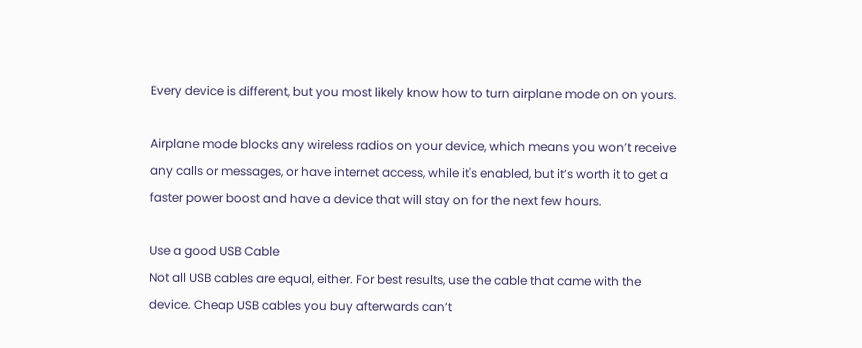Every device is different, but you most likely know how to turn airplane mode on on yours.

Airplane mode blocks any wireless radios on your device, which means you won’t receive any calls or messages, or have internet access, while it's enabled, but it’s worth it to get a faster power boost and have a device that will stay on for the next few hours.

Use a good USB Cable
Not all USB cables are equal, either. For best results, use the cable that came with the device. Cheap USB cables you buy afterwards can’t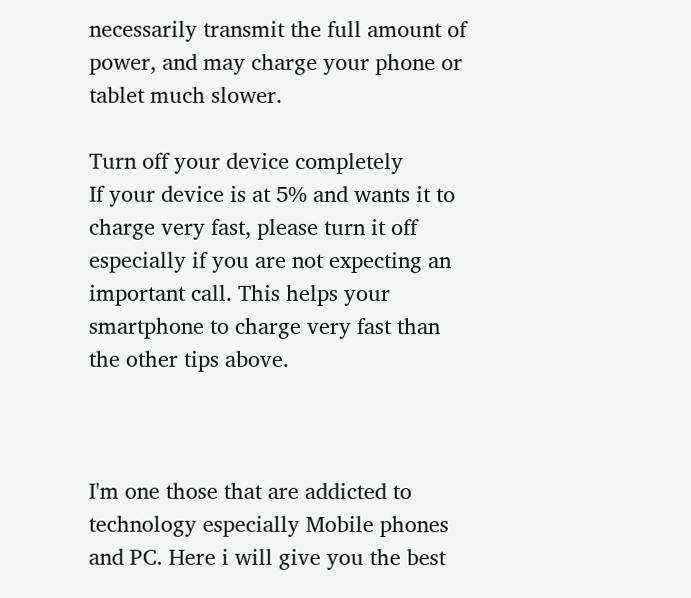necessarily transmit the full amount of power, and may charge your phone or tablet much slower.

Turn off your device completely
If your device is at 5% and wants it to charge very fast, please turn it off especially if you are not expecting an important call. This helps your smartphone to charge very fast than the other tips above.



I'm one those that are addicted to technology especially Mobile phones and PC. Here i will give you the best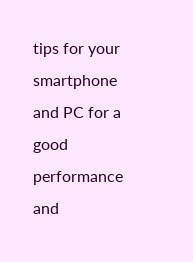tips for your smartphone and PC for a good performance and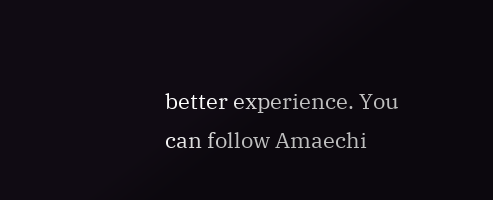better experience. You can follow Amaechi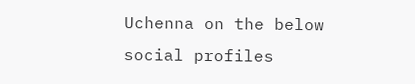Uchenna on the below social profiles